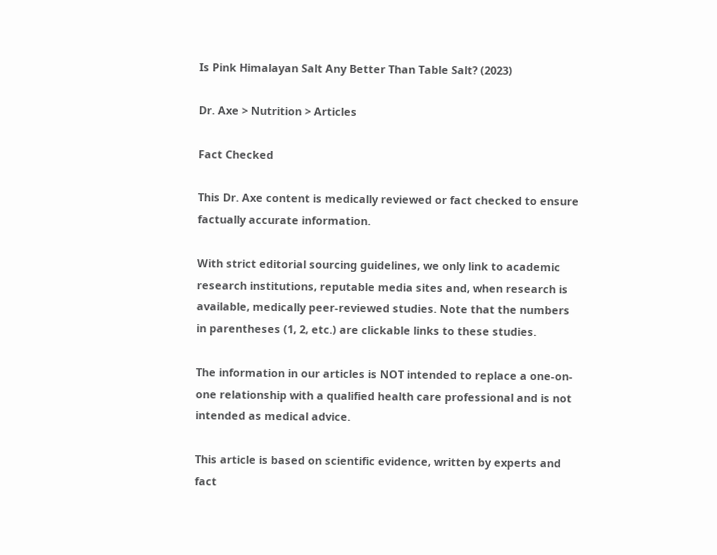Is Pink Himalayan Salt Any Better Than Table Salt? (2023)

Dr. Axe > Nutrition > Articles

Fact Checked

This Dr. Axe content is medically reviewed or fact checked to ensure factually accurate information.

With strict editorial sourcing guidelines, we only link to academic research institutions, reputable media sites and, when research is available, medically peer-reviewed studies. Note that the numbers in parentheses (1, 2, etc.) are clickable links to these studies.

The information in our articles is NOT intended to replace a one-on-one relationship with a qualified health care professional and is not intended as medical advice.

This article is based on scientific evidence, written by experts and fact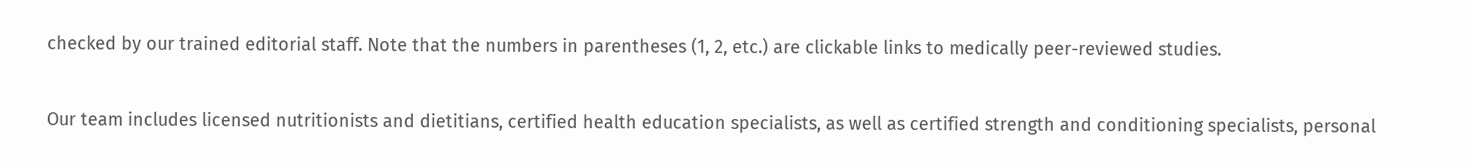checked by our trained editorial staff. Note that the numbers in parentheses (1, 2, etc.) are clickable links to medically peer-reviewed studies.

Our team includes licensed nutritionists and dietitians, certified health education specialists, as well as certified strength and conditioning specialists, personal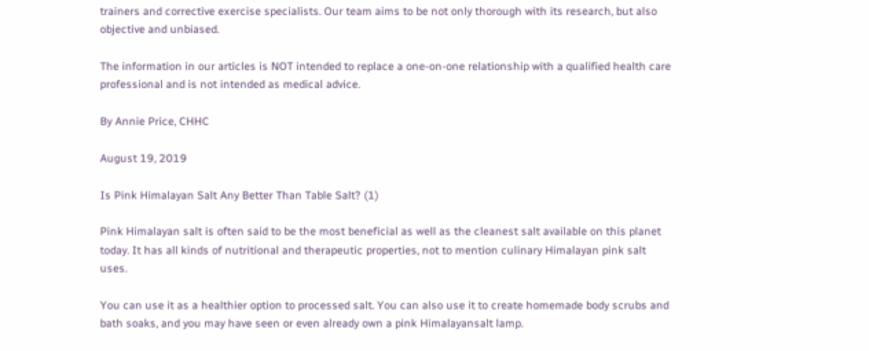trainers and corrective exercise specialists. Our team aims to be not only thorough with its research, but also objective and unbiased.

The information in our articles is NOT intended to replace a one-on-one relationship with a qualified health care professional and is not intended as medical advice.

By Annie Price, CHHC

August 19, 2019

Is Pink Himalayan Salt Any Better Than Table Salt? (1)

Pink Himalayan salt is often said to be the most beneficial as well as the cleanest salt available on this planet today. It has all kinds of nutritional and therapeutic properties, not to mention culinary Himalayan pink salt uses.

You can use it as a healthier option to processed salt. You can also use it to create homemade body scrubs and bath soaks, and you may have seen or even already own a pink Himalayansalt lamp.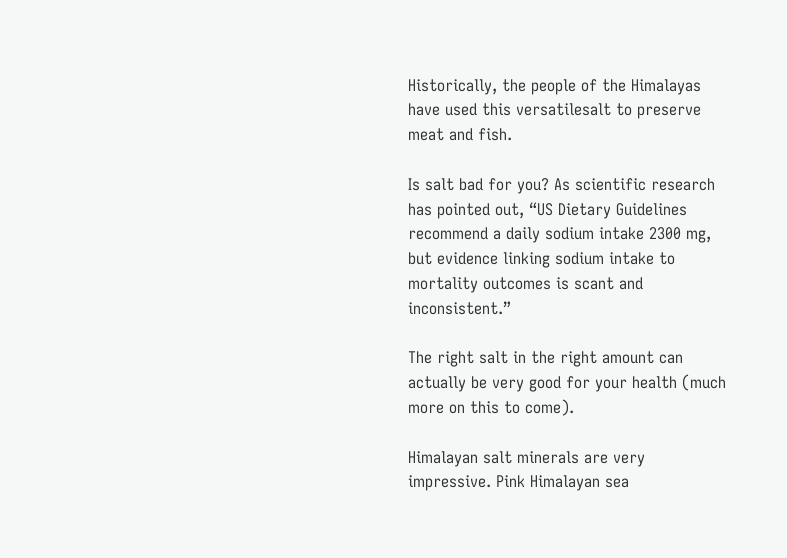Historically, the people of the Himalayas have used this versatilesalt to preserve meat and fish.

Is salt bad for you? As scientific research has pointed out, “US Dietary Guidelines recommend a daily sodium intake 2300 mg, but evidence linking sodium intake to mortality outcomes is scant and inconsistent.”

The right salt in the right amount can actually be very good for your health (much more on this to come).

Himalayan salt minerals are very impressive. Pink Himalayan sea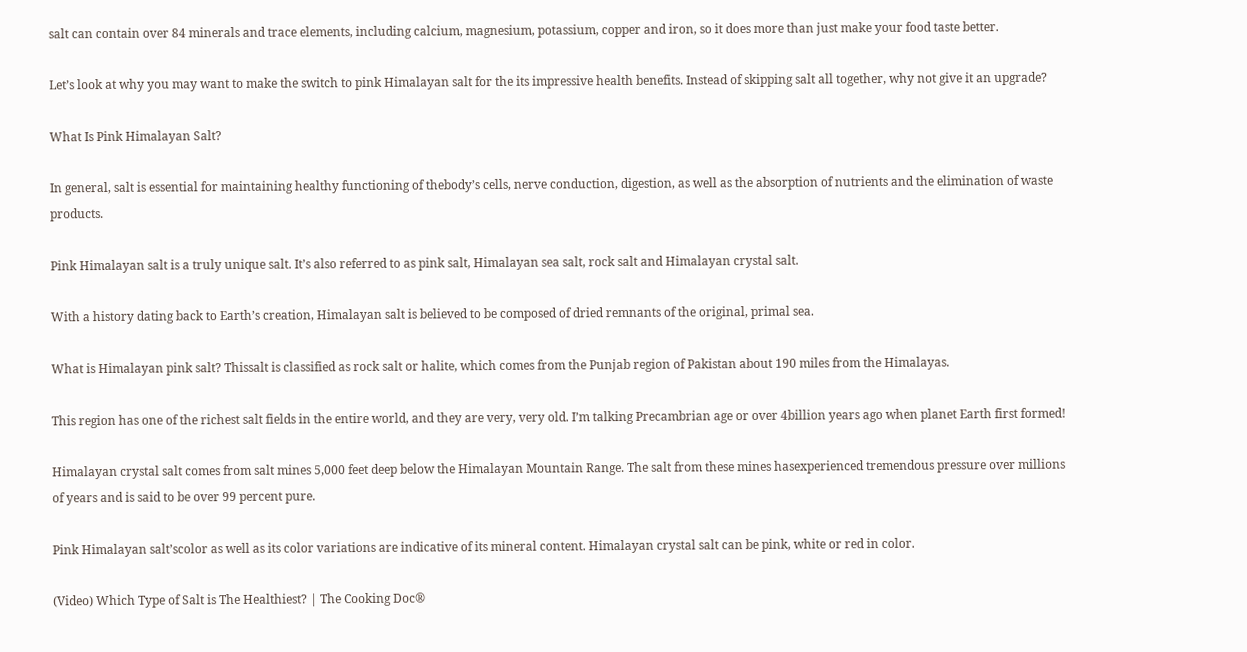salt can contain over 84 minerals and trace elements, including calcium, magnesium, potassium, copper and iron, so it does more than just make your food taste better.

Let’s look at why you may want to make the switch to pink Himalayan salt for the its impressive health benefits. Instead of skipping salt all together, why not give it an upgrade?

What Is Pink Himalayan Salt?

In general, salt is essential for maintaining healthy functioning of thebody’s cells, nerve conduction, digestion, as well as the absorption of nutrients and the elimination of waste products.

Pink Himalayan salt is a truly unique salt. It’s also referred to as pink salt, Himalayan sea salt, rock salt and Himalayan crystal salt.

With a history dating back to Earth’s creation, Himalayan salt is believed to be composed of dried remnants of the original, primal sea.

What is Himalayan pink salt? Thissalt is classified as rock salt or halite, which comes from the Punjab region of Pakistan about 190 miles from the Himalayas.

This region has one of the richest salt fields in the entire world, and they are very, very old. I’m talking Precambrian age or over 4billion years ago when planet Earth first formed!

Himalayan crystal salt comes from salt mines 5,000 feet deep below the Himalayan Mountain Range. The salt from these mines hasexperienced tremendous pressure over millions of years and is said to be over 99 percent pure.

Pink Himalayan salt’scolor as well as its color variations are indicative of its mineral content. Himalayan crystal salt can be pink, white or red in color.

(Video) Which Type of Salt is The Healthiest? | The Cooking Doc®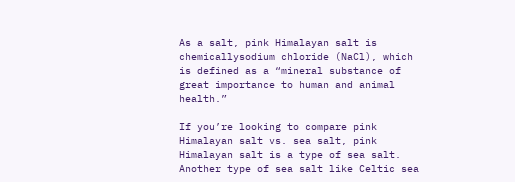As a salt, pink Himalayan salt is chemicallysodium chloride (NaCl), which is defined as a “mineral substance of great importance to human and animal health.”

If you’re looking to compare pink Himalayan salt vs. sea salt, pink Himalayan salt is a type of sea salt. Another type of sea salt like Celtic sea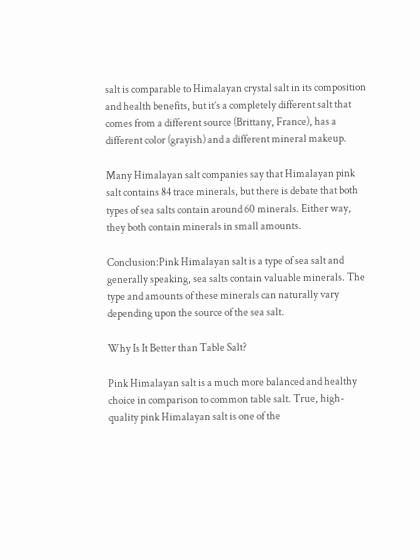salt is comparable to Himalayan crystal salt in its composition and health benefits, but it’s a completely different salt that comes from a different source (Brittany, France), has a different color (grayish) and a different mineral makeup.

Many Himalayan salt companies say that Himalayan pink salt contains 84 trace minerals, but there is debate that both types of sea salts contain around 60 minerals. Either way, they both contain minerals in small amounts.

Conclusion:Pink Himalayan salt is a type of sea salt and generally speaking, sea salts contain valuable minerals. The type and amounts of these minerals can naturally vary depending upon the source of the sea salt.

Why Is It Better than Table Salt?

Pink Himalayan salt is a much more balanced and healthy choice in comparison to common table salt. True, high-quality pink Himalayan salt is one of the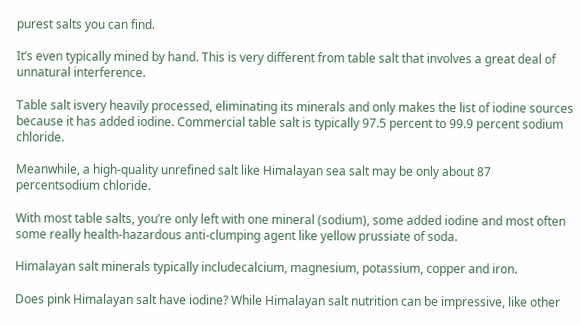purest salts you can find.

It’s even typically mined by hand. This is very different from table salt that involves a great deal of unnatural interference.

Table salt isvery heavily processed, eliminating its minerals and only makes the list of iodine sources because it has added iodine. Commercial table salt is typically 97.5 percent to 99.9 percent sodium chloride.

Meanwhile, a high-quality unrefined salt like Himalayan sea salt may be only about 87 percentsodium chloride.

With most table salts, you’re only left with one mineral (sodium), some added iodine and most often some really health-hazardous anti-clumping agent like yellow prussiate of soda.

Himalayan salt minerals typically includecalcium, magnesium, potassium, copper and iron.

Does pink Himalayan salt have iodine? While Himalayan salt nutrition can be impressive, like other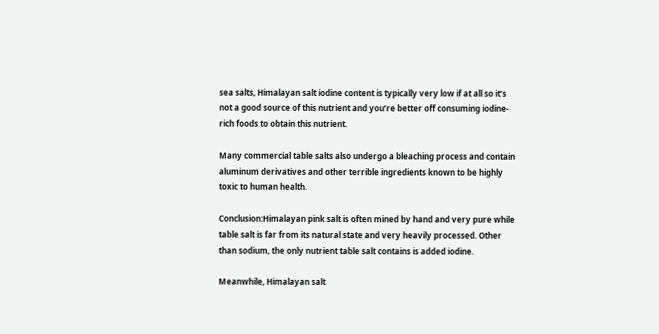sea salts, Himalayan salt iodine content is typically very low if at all so it’s not a good source of this nutrient and you’re better off consuming iodine-rich foods to obtain this nutrient.

Many commercial table salts also undergo a bleaching process and contain aluminum derivatives and other terrible ingredients known to be highly toxic to human health.

Conclusion:Himalayan pink salt is often mined by hand and very pure while table salt is far from its natural state and very heavily processed. Other than sodium, the only nutrient table salt contains is added iodine.

Meanwhile, Himalayan salt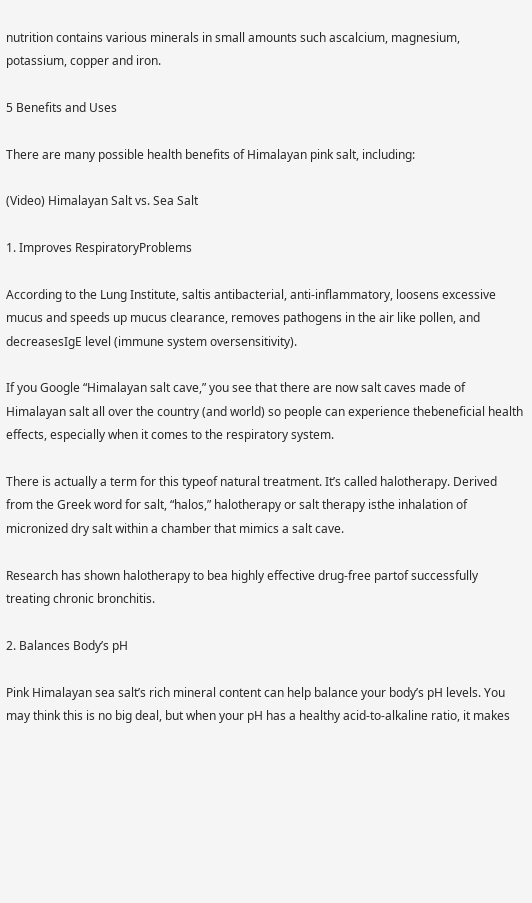nutrition contains various minerals in small amounts such ascalcium, magnesium, potassium, copper and iron.

5 Benefits and Uses

There are many possible health benefits of Himalayan pink salt, including:

(Video) Himalayan Salt vs. Sea Salt

1. Improves RespiratoryProblems

According to the Lung Institute, saltis antibacterial, anti-inflammatory, loosens excessive mucus and speeds up mucus clearance, removes pathogens in the air like pollen, and decreasesIgE level (immune system oversensitivity).

If you Google “Himalayan salt cave,” you see that there are now salt caves made of Himalayan salt all over the country (and world) so people can experience thebeneficial health effects, especially when it comes to the respiratory system.

There is actually a term for this typeof natural treatment. It’s called halotherapy. Derived from the Greek word for salt, “halos,” halotherapy or salt therapy isthe inhalation of micronized dry salt within a chamber that mimics a salt cave.

Research has shown halotherapy to bea highly effective drug-free partof successfully treating chronic bronchitis.

2. Balances Body’s pH

Pink Himalayan sea salt’s rich mineral content can help balance your body’s pH levels. You may think this is no big deal, but when your pH has a healthy acid-to-alkaline ratio, it makes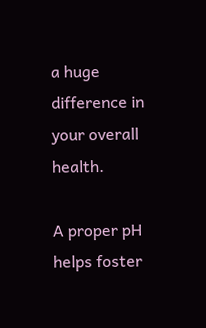a huge difference in your overall health.

A proper pH helps foster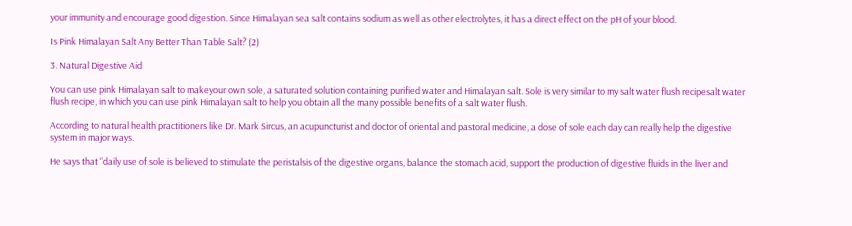your immunity and encourage good digestion. Since Himalayan sea salt contains sodium as well as other electrolytes, it has a direct effect on the pH of your blood.

Is Pink Himalayan Salt Any Better Than Table Salt? (2)

3. Natural Digestive Aid

You can use pink Himalayan salt to makeyour own sole, a saturated solution containing purified water and Himalayan salt. Sole is very similar to my salt water flush recipesalt water flush recipe, in which you can use pink Himalayan salt to help you obtain all the many possible benefits of a salt water flush.

According to natural health practitioners like Dr. Mark Sircus, an acupuncturist and doctor of oriental and pastoral medicine, a dose of sole each day can really help the digestive system in major ways.

He says that “daily use of sole is believed to stimulate the peristalsis of the digestive organs, balance the stomach acid, support the production of digestive fluids in the liver and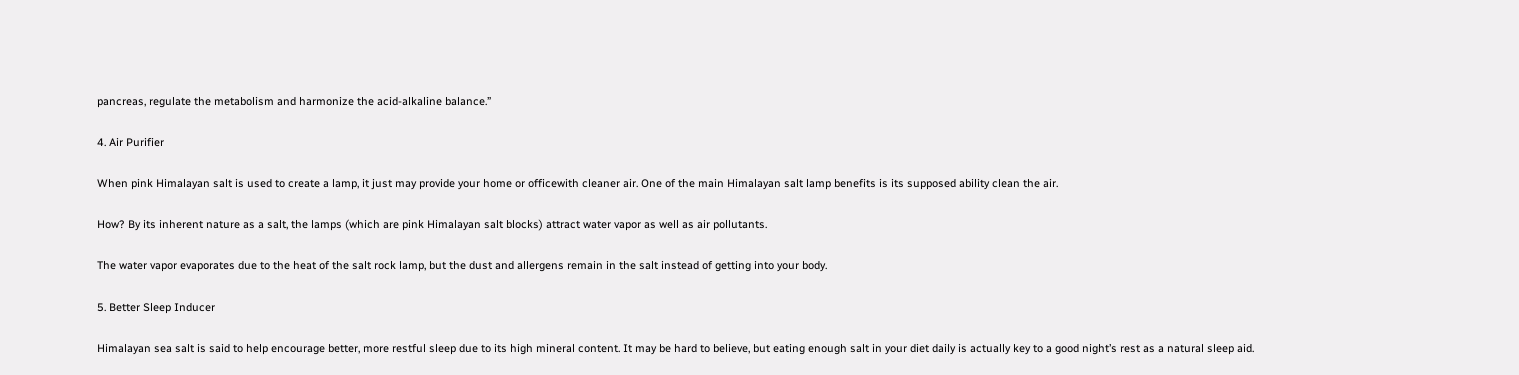pancreas, regulate the metabolism and harmonize the acid-alkaline balance.”

4. Air Purifier

When pink Himalayan salt is used to create a lamp, it just may provide your home or officewith cleaner air. One of the main Himalayan salt lamp benefits is its supposed ability clean the air.

How? By its inherent nature as a salt, the lamps (which are pink Himalayan salt blocks) attract water vapor as well as air pollutants.

The water vapor evaporates due to the heat of the salt rock lamp, but the dust and allergens remain in the salt instead of getting into your body.

5. Better Sleep Inducer

Himalayan sea salt is said to help encourage better, more restful sleep due to its high mineral content. It may be hard to believe, but eating enough salt in your diet daily is actually key to a good night’s rest as a natural sleep aid.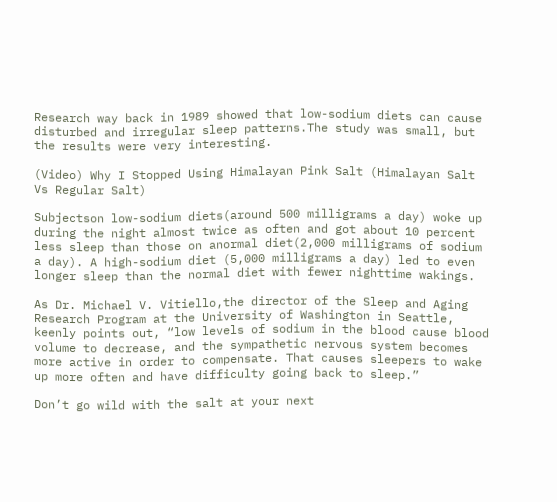Research way back in 1989 showed that low-sodium diets can cause disturbed and irregular sleep patterns.The study was small, but the results were very interesting.

(Video) Why I Stopped Using Himalayan Pink Salt (Himalayan Salt Vs Regular Salt)

Subjectson low-sodium diets(around 500 milligrams a day) woke up during the night almost twice as often and got about 10 percent less sleep than those on anormal diet(2,000 milligrams of sodium a day). A high-sodium diet (5,000 milligrams a day) led to even longer sleep than the normal diet with fewer nighttime wakings.

As Dr. Michael V. Vitiello,the director of the Sleep and Aging Research Program at the University of Washington in Seattle, keenly points out, “low levels of sodium in the blood cause blood volume to decrease, and the sympathetic nervous system becomes more active in order to compensate. That causes sleepers to wake up more often and have difficulty going back to sleep.”

Don’t go wild with the salt at your next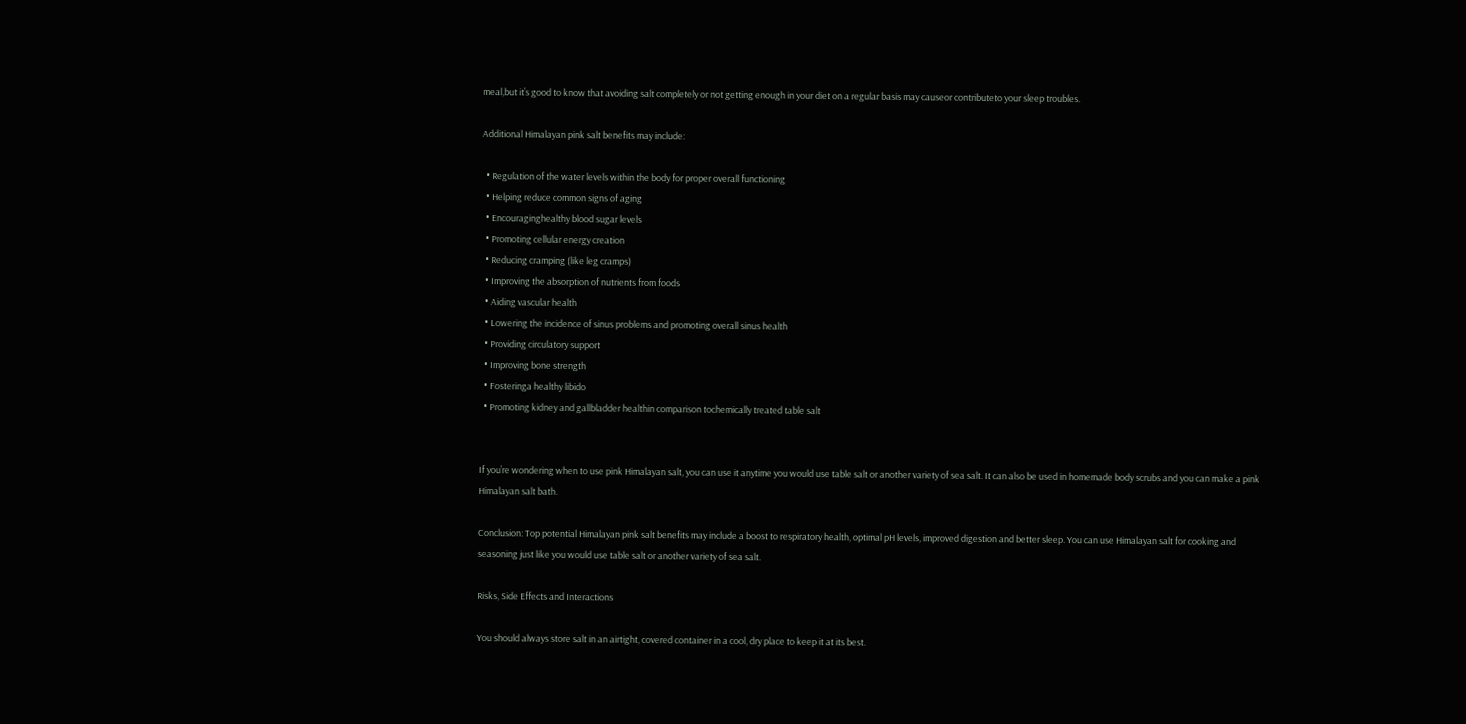meal,but it’s good to know that avoiding salt completely or not getting enough in your diet on a regular basis may causeor contributeto your sleep troubles.

Additional Himalayan pink salt benefits may include:

  • Regulation of the water levels within the body for proper overall functioning
  • Helping reduce common signs of aging
  • Encouraginghealthy blood sugar levels
  • Promoting cellular energy creation
  • Reducing cramping (like leg cramps)
  • Improving the absorption of nutrients from foods
  • Aiding vascular health
  • Lowering the incidence of sinus problems and promoting overall sinus health
  • Providing circulatory support
  • Improving bone strength
  • Fosteringa healthy libido
  • Promoting kidney and gallbladder healthin comparison tochemically treated table salt


If you’re wondering when to use pink Himalayan salt, you can use it anytime you would use table salt or another variety of sea salt. It can also be used in homemade body scrubs and you can make a pink Himalayan salt bath.

Conclusion: Top potential Himalayan pink salt benefits may include a boost to respiratory health, optimal pH levels, improved digestion and better sleep. You can use Himalayan salt for cooking and seasoning just like you would use table salt or another variety of sea salt.

Risks, Side Effects and Interactions

You should always store salt in an airtight, covered container in a cool, dry place to keep it at its best.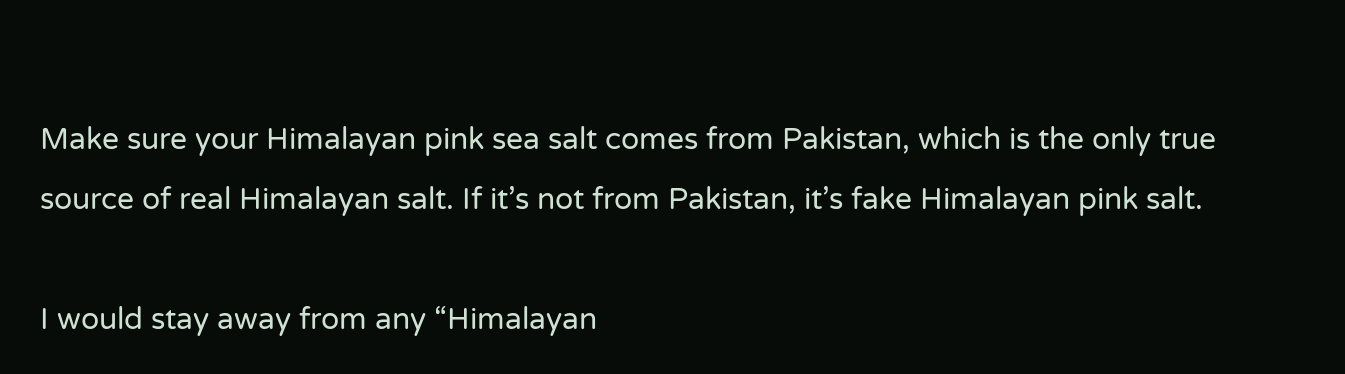Make sure your Himalayan pink sea salt comes from Pakistan, which is the only true source of real Himalayan salt. If it’s not from Pakistan, it’s fake Himalayan pink salt.

I would stay away from any “Himalayan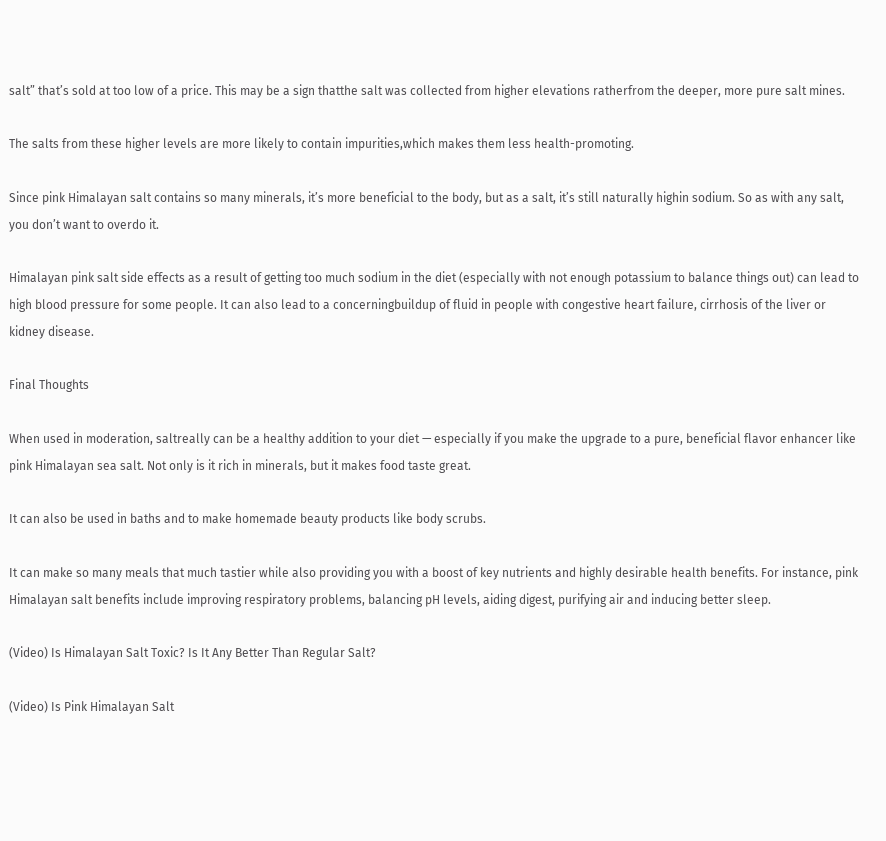salt” that’s sold at too low of a price. This may be a sign thatthe salt was collected from higher elevations ratherfrom the deeper, more pure salt mines.

The salts from these higher levels are more likely to contain impurities,which makes them less health-promoting.

Since pink Himalayan salt contains so many minerals, it’s more beneficial to the body, but as a salt, it’s still naturally highin sodium. So as with any salt, you don’t want to overdo it.

Himalayan pink salt side effects as a result of getting too much sodium in the diet (especially with not enough potassium to balance things out) can lead to high blood pressure for some people. It can also lead to a concerningbuildup of fluid in people with congestive heart failure, cirrhosis of the liver or kidney disease.

Final Thoughts

When used in moderation, saltreally can be a healthy addition to your diet — especially if you make the upgrade to a pure, beneficial flavor enhancer like pink Himalayan sea salt. Not only is it rich in minerals, but it makes food taste great.

It can also be used in baths and to make homemade beauty products like body scrubs.

It can make so many meals that much tastier while also providing you with a boost of key nutrients and highly desirable health benefits. For instance, pink Himalayan salt benefits include improving respiratory problems, balancing pH levels, aiding digest, purifying air and inducing better sleep.

(Video) Is Himalayan Salt Toxic? Is It Any Better Than Regular Salt?

(Video) Is Pink Himalayan Salt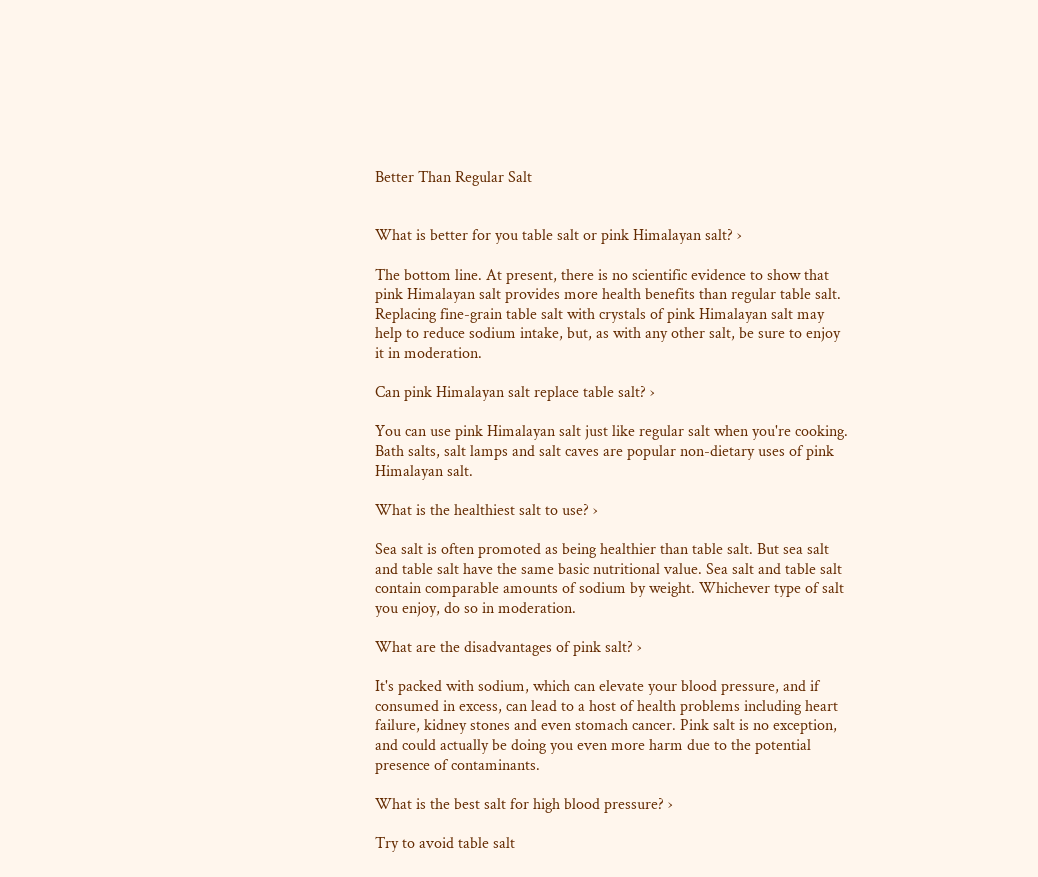Better Than Regular Salt


What is better for you table salt or pink Himalayan salt? ›

The bottom line. At present, there is no scientific evidence to show that pink Himalayan salt provides more health benefits than regular table salt. Replacing fine-grain table salt with crystals of pink Himalayan salt may help to reduce sodium intake, but, as with any other salt, be sure to enjoy it in moderation.

Can pink Himalayan salt replace table salt? ›

You can use pink Himalayan salt just like regular salt when you're cooking. Bath salts, salt lamps and salt caves are popular non-dietary uses of pink Himalayan salt.

What is the healthiest salt to use? ›

Sea salt is often promoted as being healthier than table salt. But sea salt and table salt have the same basic nutritional value. Sea salt and table salt contain comparable amounts of sodium by weight. Whichever type of salt you enjoy, do so in moderation.

What are the disadvantages of pink salt? ›

It's packed with sodium, which can elevate your blood pressure, and if consumed in excess, can lead to a host of health problems including heart failure, kidney stones and even stomach cancer. Pink salt is no exception, and could actually be doing you even more harm due to the potential presence of contaminants.

What is the best salt for high blood pressure? ›

Try to avoid table salt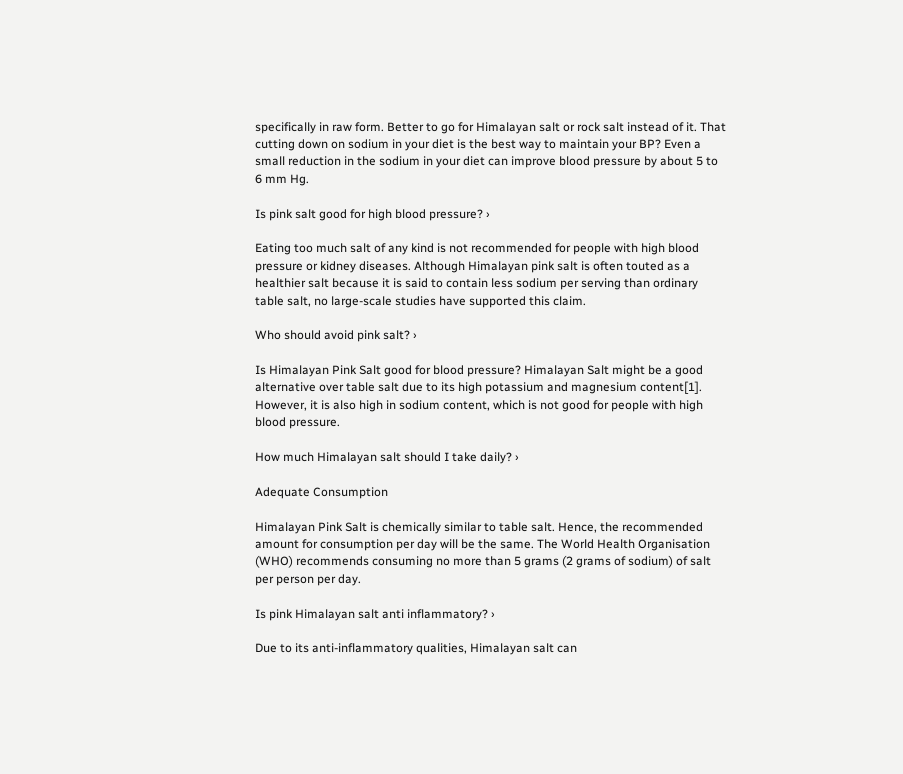specifically in raw form. Better to go for Himalayan salt or rock salt instead of it. That cutting down on sodium in your diet is the best way to maintain your BP? Even a small reduction in the sodium in your diet can improve blood pressure by about 5 to 6 mm Hg.

Is pink salt good for high blood pressure? ›

Eating too much salt of any kind is not recommended for people with high blood pressure or kidney diseases. Although Himalayan pink salt is often touted as a healthier salt because it is said to contain less sodium per serving than ordinary table salt, no large-scale studies have supported this claim.

Who should avoid pink salt? ›

Is Himalayan Pink Salt good for blood pressure? Himalayan Salt might be a good alternative over table salt due to its high potassium and magnesium content[1]. However, it is also high in sodium content, which is not good for people with high blood pressure.

How much Himalayan salt should I take daily? ›

Adequate Consumption

Himalayan Pink Salt is chemically similar to table salt. Hence, the recommended amount for consumption per day will be the same. The World Health Organisation (WHO) recommends consuming no more than 5 grams (2 grams of sodium) of salt per person per day.

Is pink Himalayan salt anti inflammatory? ›

Due to its anti-inflammatory qualities, Himalayan salt can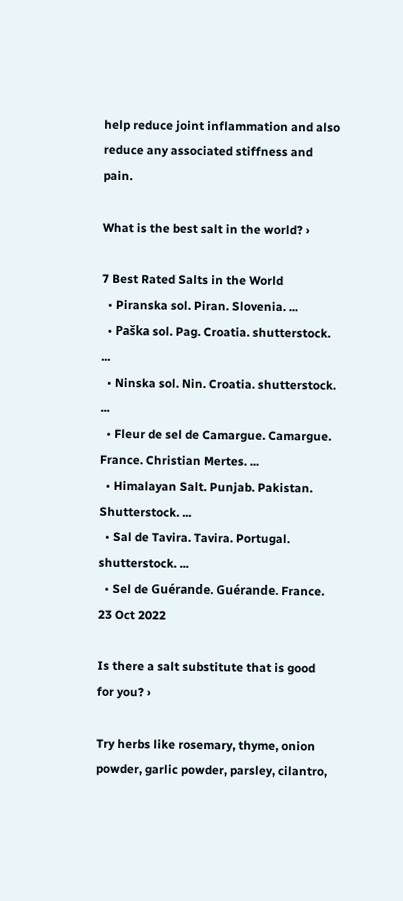help reduce joint inflammation and also reduce any associated stiffness and pain.

What is the best salt in the world? ›

7 Best Rated Salts in the World
  • Piranska sol. Piran. Slovenia. ...
  • Paška sol. Pag. Croatia. shutterstock. ...
  • Ninska sol. Nin. Croatia. shutterstock. ...
  • Fleur de sel de Camargue. Camargue. France. Christian Mertes. ...
  • Himalayan Salt. Punjab. Pakistan. Shutterstock. ...
  • Sal de Tavira. Tavira. Portugal. shutterstock. ...
  • Sel de Guérande. Guérande. France.
23 Oct 2022

Is there a salt substitute that is good for you? ›

Try herbs like rosemary, thyme, onion powder, garlic powder, parsley, cilantro,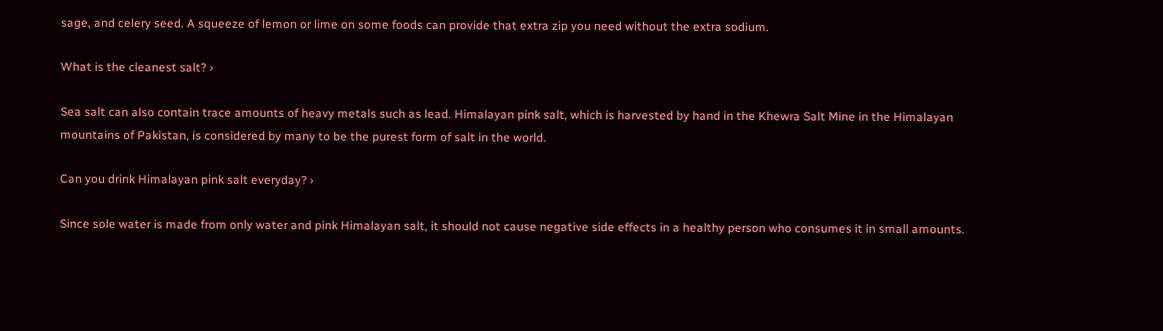sage, and celery seed. A squeeze of lemon or lime on some foods can provide that extra zip you need without the extra sodium.

What is the cleanest salt? ›

Sea salt can also contain trace amounts of heavy metals such as lead. Himalayan pink salt, which is harvested by hand in the Khewra Salt Mine in the Himalayan mountains of Pakistan, is considered by many to be the purest form of salt in the world.

Can you drink Himalayan pink salt everyday? ›

Since sole water is made from only water and pink Himalayan salt, it should not cause negative side effects in a healthy person who consumes it in small amounts.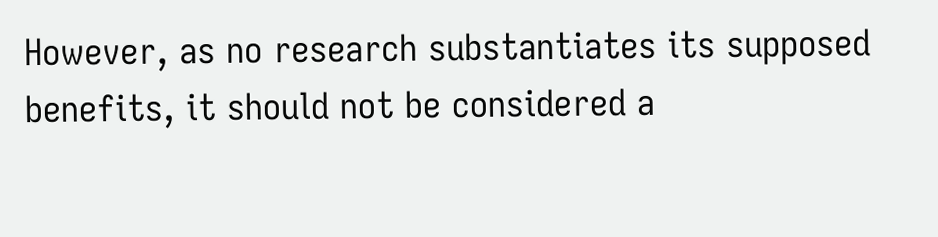However, as no research substantiates its supposed benefits, it should not be considered a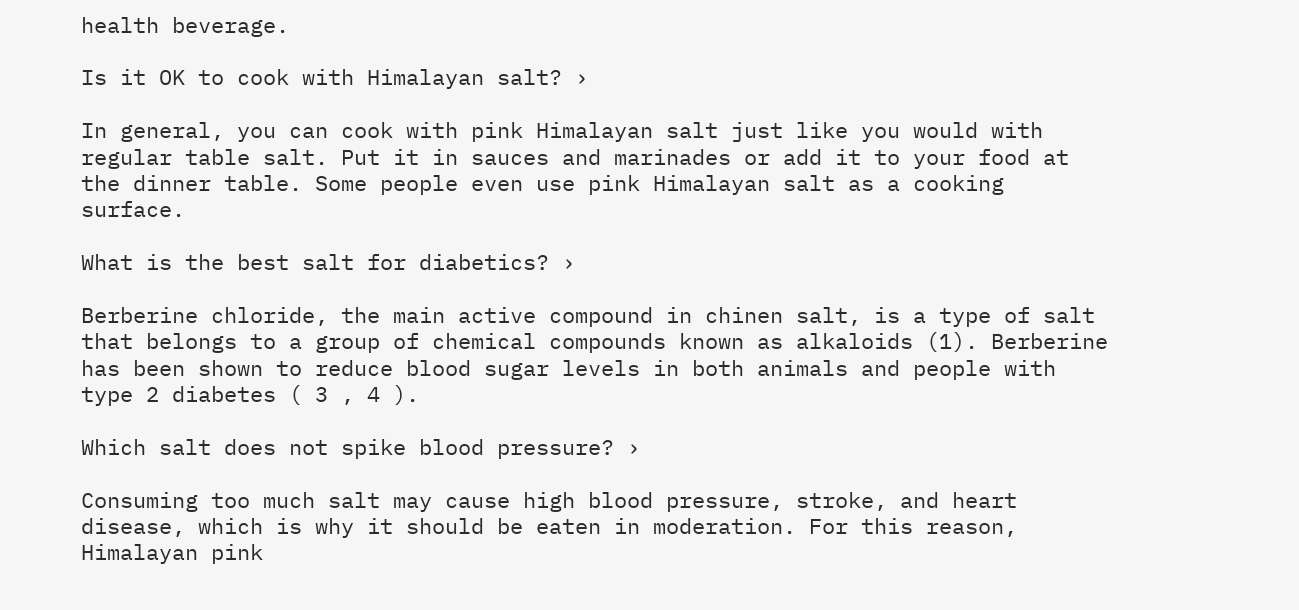health beverage.

Is it OK to cook with Himalayan salt? ›

In general, you can cook with pink Himalayan salt just like you would with regular table salt. Put it in sauces and marinades or add it to your food at the dinner table. Some people even use pink Himalayan salt as a cooking surface.

What is the best salt for diabetics? ›

Berberine chloride, the main active compound in chinen salt, is a type of salt that belongs to a group of chemical compounds known as alkaloids (1). Berberine has been shown to reduce blood sugar levels in both animals and people with type 2 diabetes ( 3 , 4 ).

Which salt does not spike blood pressure? ›

Consuming too much salt may cause high blood pressure, stroke, and heart disease, which is why it should be eaten in moderation. For this reason, Himalayan pink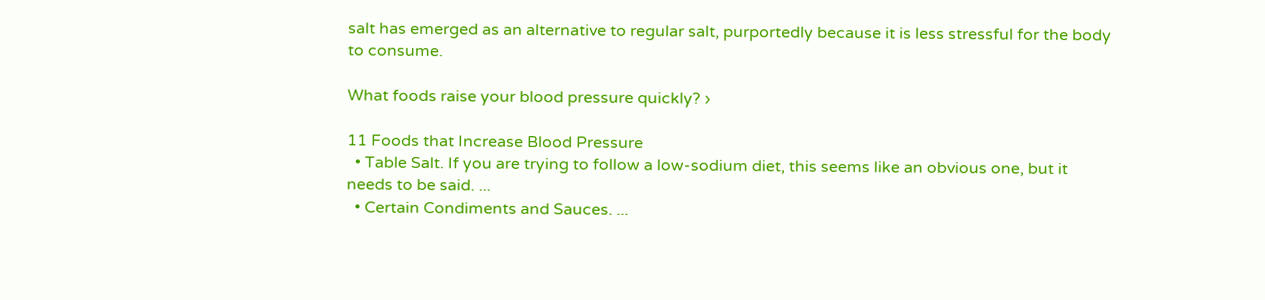salt has emerged as an alternative to regular salt, purportedly because it is less stressful for the body to consume.

What foods raise your blood pressure quickly? ›

11 Foods that Increase Blood Pressure
  • Table Salt. If you are trying to follow a low-sodium diet, this seems like an obvious one, but it needs to be said. ...
  • Certain Condiments and Sauces. ...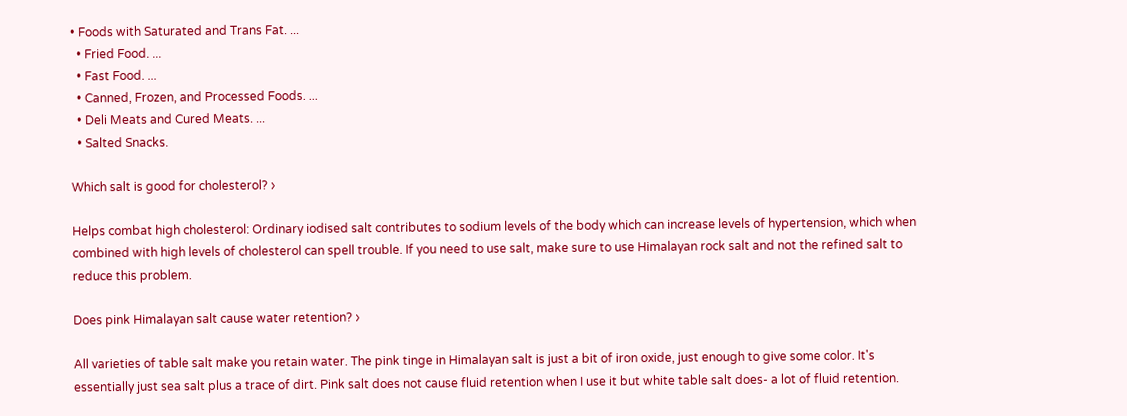• Foods with Saturated and Trans Fat. ...
  • Fried Food. ...
  • Fast Food. ...
  • Canned, Frozen, and Processed Foods. ...
  • Deli Meats and Cured Meats. ...
  • Salted Snacks.

Which salt is good for cholesterol? ›

Helps combat high cholesterol: Ordinary iodised salt contributes to sodium levels of the body which can increase levels of hypertension, which when combined with high levels of cholesterol can spell trouble. If you need to use salt, make sure to use Himalayan rock salt and not the refined salt to reduce this problem.

Does pink Himalayan salt cause water retention? ›

All varieties of table salt make you retain water. The pink tinge in Himalayan salt is just a bit of iron oxide, just enough to give some color. It's essentially just sea salt plus a trace of dirt. Pink salt does not cause fluid retention when I use it but white table salt does- a lot of fluid retention.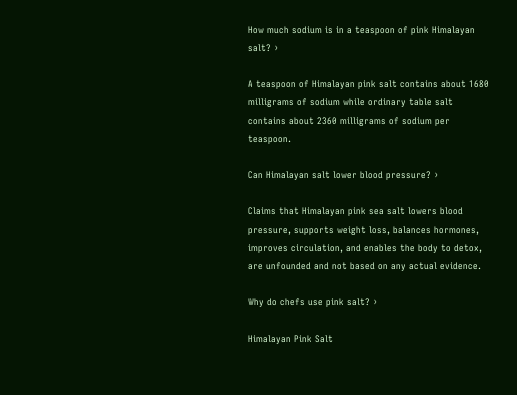How much sodium is in a teaspoon of pink Himalayan salt? ›

A teaspoon of Himalayan pink salt contains about 1680 milligrams of sodium while ordinary table salt contains about 2360 milligrams of sodium per teaspoon.

Can Himalayan salt lower blood pressure? ›

Claims that Himalayan pink sea salt lowers blood pressure, supports weight loss, balances hormones, improves circulation, and enables the body to detox, are unfounded and not based on any actual evidence.

Why do chefs use pink salt? ›

Himalayan Pink Salt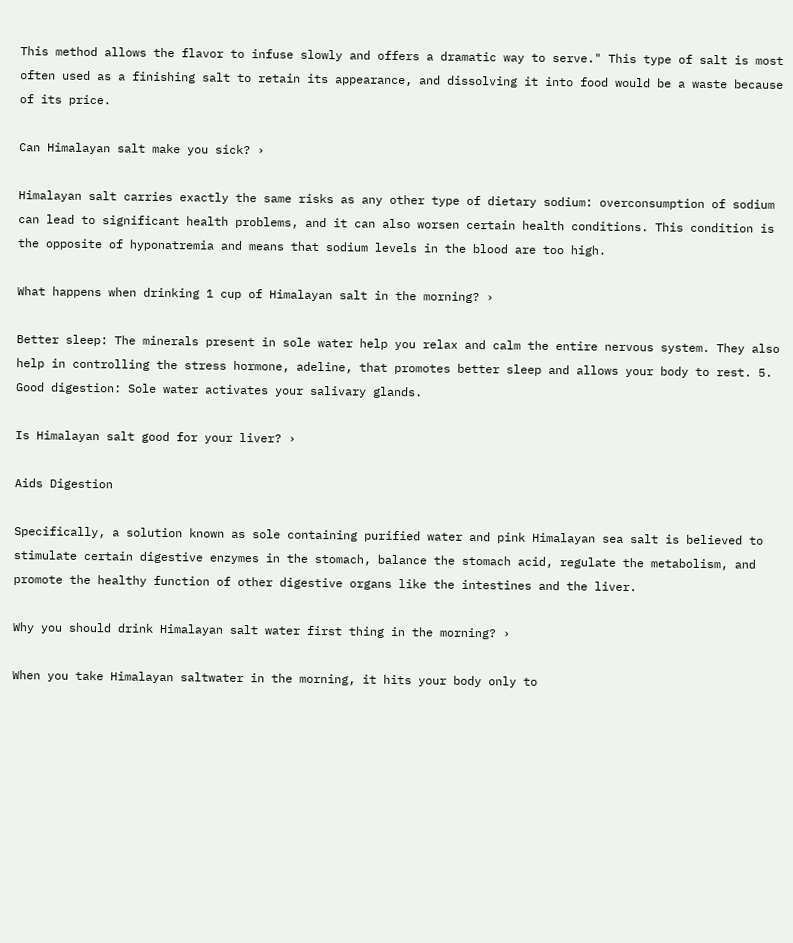This method allows the flavor to infuse slowly and offers a dramatic way to serve." This type of salt is most often used as a finishing salt to retain its appearance, and dissolving it into food would be a waste because of its price.

Can Himalayan salt make you sick? ›

Himalayan salt carries exactly the same risks as any other type of dietary sodium: overconsumption of sodium can lead to significant health problems, and it can also worsen certain health conditions. This condition is the opposite of hyponatremia and means that sodium levels in the blood are too high.

What happens when drinking 1 cup of Himalayan salt in the morning? ›

Better sleep: The minerals present in sole water help you relax and calm the entire nervous system. They also help in controlling the stress hormone, adeline, that promotes better sleep and allows your body to rest. 5. Good digestion: Sole water activates your salivary glands.

Is Himalayan salt good for your liver? ›

Aids Digestion

Specifically, a solution known as sole containing purified water and pink Himalayan sea salt is believed to stimulate certain digestive enzymes in the stomach, balance the stomach acid, regulate the metabolism, and promote the healthy function of other digestive organs like the intestines and the liver.

Why you should drink Himalayan salt water first thing in the morning? ›

When you take Himalayan saltwater in the morning, it hits your body only to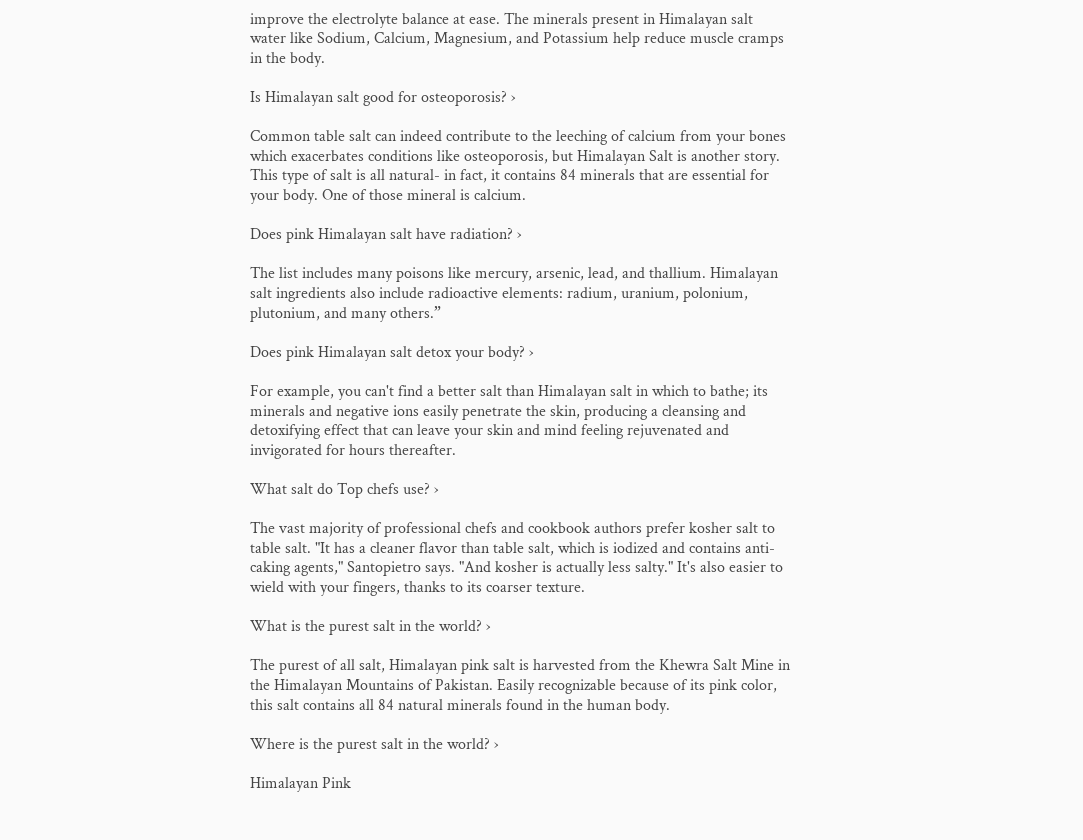improve the electrolyte balance at ease. The minerals present in Himalayan salt water like Sodium, Calcium, Magnesium, and Potassium help reduce muscle cramps in the body.

Is Himalayan salt good for osteoporosis? ›

Common table salt can indeed contribute to the leeching of calcium from your bones which exacerbates conditions like osteoporosis, but Himalayan Salt is another story. This type of salt is all natural- in fact, it contains 84 minerals that are essential for your body. One of those mineral is calcium.

Does pink Himalayan salt have radiation? ›

The list includes many poisons like mercury, arsenic, lead, and thallium. Himalayan salt ingredients also include radioactive elements: radium, uranium, polonium, plutonium, and many others.”

Does pink Himalayan salt detox your body? ›

For example, you can't find a better salt than Himalayan salt in which to bathe; its minerals and negative ions easily penetrate the skin, producing a cleansing and detoxifying effect that can leave your skin and mind feeling rejuvenated and invigorated for hours thereafter.

What salt do Top chefs use? ›

The vast majority of professional chefs and cookbook authors prefer kosher salt to table salt. "It has a cleaner flavor than table salt, which is iodized and contains anti-caking agents," Santopietro says. "And kosher is actually less salty." It's also easier to wield with your fingers, thanks to its coarser texture.

What is the purest salt in the world? ›

The purest of all salt, Himalayan pink salt is harvested from the Khewra Salt Mine in the Himalayan Mountains of Pakistan. Easily recognizable because of its pink color, this salt contains all 84 natural minerals found in the human body.

Where is the purest salt in the world? ›

Himalayan Pink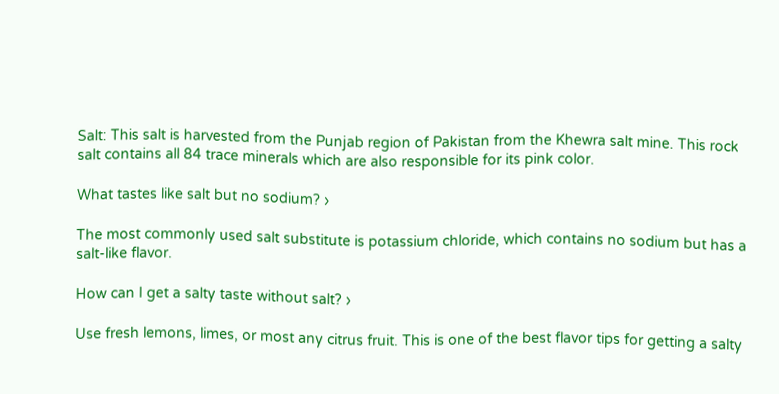Salt: This salt is harvested from the Punjab region of Pakistan from the Khewra salt mine. This rock salt contains all 84 trace minerals which are also responsible for its pink color.

What tastes like salt but no sodium? ›

The most commonly used salt substitute is potassium chloride, which contains no sodium but has a salt-like flavor.

How can I get a salty taste without salt? ›

Use fresh lemons, limes, or most any citrus fruit. This is one of the best flavor tips for getting a salty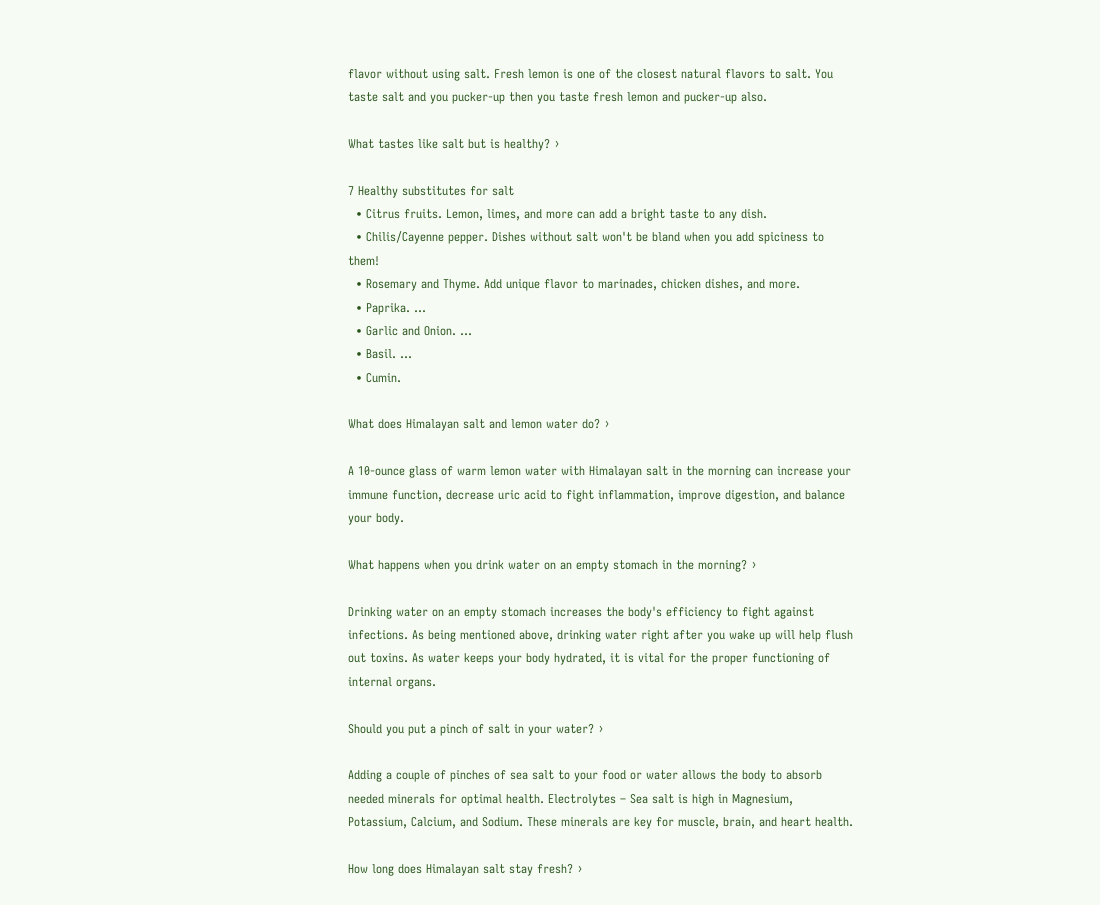flavor without using salt. Fresh lemon is one of the closest natural flavors to salt. You taste salt and you pucker-up then you taste fresh lemon and pucker-up also.

What tastes like salt but is healthy? ›

7 Healthy substitutes for salt
  • Citrus fruits. Lemon, limes, and more can add a bright taste to any dish.
  • Chilis/Cayenne pepper. Dishes without salt won't be bland when you add spiciness to them!
  • Rosemary and Thyme. Add unique flavor to marinades, chicken dishes, and more.
  • Paprika. ...
  • Garlic and Onion. ...
  • Basil. ...
  • Cumin.

What does Himalayan salt and lemon water do? ›

A 10-ounce glass of warm lemon water with Himalayan salt in the morning can increase your immune function, decrease uric acid to fight inflammation, improve digestion, and balance your body.

What happens when you drink water on an empty stomach in the morning? ›

Drinking water on an empty stomach increases the body's efficiency to fight against infections. As being mentioned above, drinking water right after you wake up will help flush out toxins. As water keeps your body hydrated, it is vital for the proper functioning of internal organs.

Should you put a pinch of salt in your water? ›

Adding a couple of pinches of sea salt to your food or water allows the body to absorb needed minerals for optimal health. Electrolytes – Sea salt is high in Magnesium, Potassium, Calcium, and Sodium. These minerals are key for muscle, brain, and heart health.

How long does Himalayan salt stay fresh? ›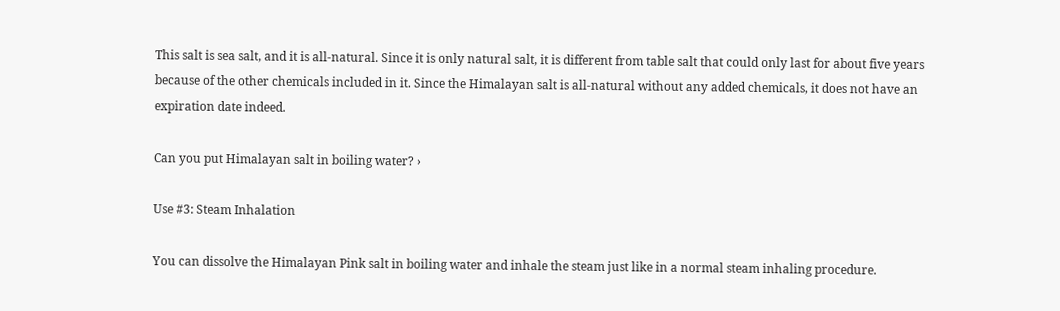This salt is sea salt, and it is all-natural. Since it is only natural salt, it is different from table salt that could only last for about five years because of the other chemicals included in it. Since the Himalayan salt is all-natural without any added chemicals, it does not have an expiration date indeed.

Can you put Himalayan salt in boiling water? ›

Use #3: Steam Inhalation

You can dissolve the Himalayan Pink salt in boiling water and inhale the steam just like in a normal steam inhaling procedure.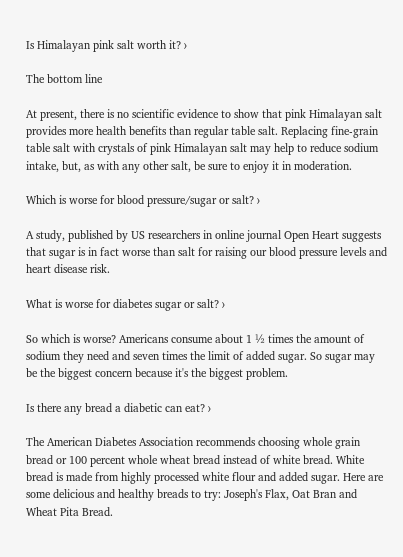Is Himalayan pink salt worth it? ›

The bottom line

At present, there is no scientific evidence to show that pink Himalayan salt provides more health benefits than regular table salt. Replacing fine-grain table salt with crystals of pink Himalayan salt may help to reduce sodium intake, but, as with any other salt, be sure to enjoy it in moderation.

Which is worse for blood pressure/sugar or salt? ›

A study, published by US researchers in online journal Open Heart suggests that sugar is in fact worse than salt for raising our blood pressure levels and heart disease risk.

What is worse for diabetes sugar or salt? ›

So which is worse? Americans consume about 1 ½ times the amount of sodium they need and seven times the limit of added sugar. So sugar may be the biggest concern because it's the biggest problem.

Is there any bread a diabetic can eat? ›

The American Diabetes Association recommends choosing whole grain bread or 100 percent whole wheat bread instead of white bread. White bread is made from highly processed white flour and added sugar. Here are some delicious and healthy breads to try: Joseph's Flax, Oat Bran and Wheat Pita Bread.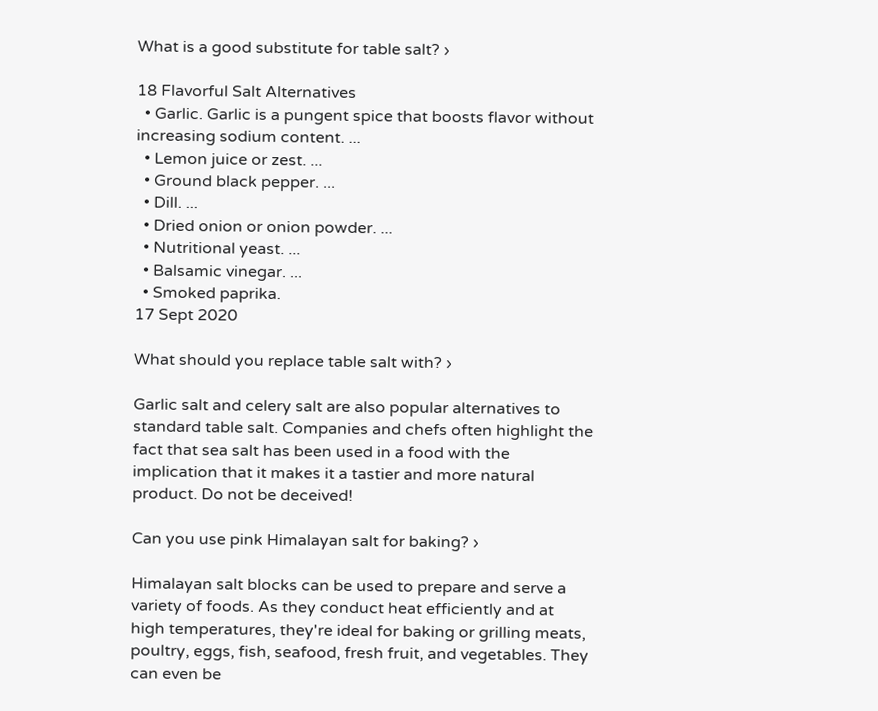What is a good substitute for table salt? ›

18 Flavorful Salt Alternatives
  • Garlic. Garlic is a pungent spice that boosts flavor without increasing sodium content. ...
  • Lemon juice or zest. ...
  • Ground black pepper. ...
  • Dill. ...
  • Dried onion or onion powder. ...
  • Nutritional yeast. ...
  • Balsamic vinegar. ...
  • Smoked paprika.
17 Sept 2020

What should you replace table salt with? ›

Garlic salt and celery salt are also popular alternatives to standard table salt. Companies and chefs often highlight the fact that sea salt has been used in a food with the implication that it makes it a tastier and more natural product. Do not be deceived!

Can you use pink Himalayan salt for baking? ›

Himalayan salt blocks can be used to prepare and serve a variety of foods. As they conduct heat efficiently and at high temperatures, they're ideal for baking or grilling meats, poultry, eggs, fish, seafood, fresh fruit, and vegetables. They can even be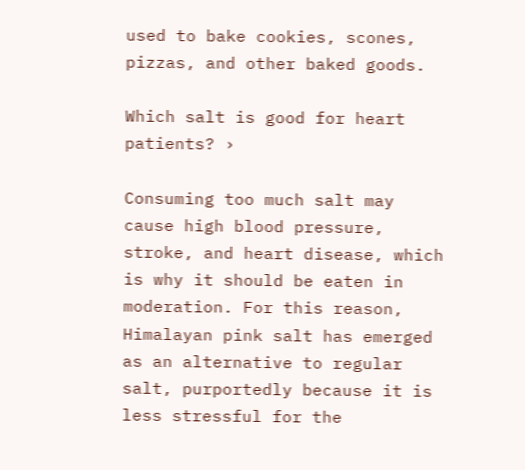used to bake cookies, scones, pizzas, and other baked goods.

Which salt is good for heart patients? ›

Consuming too much salt may cause high blood pressure, stroke, and heart disease, which is why it should be eaten in moderation. For this reason, Himalayan pink salt has emerged as an alternative to regular salt, purportedly because it is less stressful for the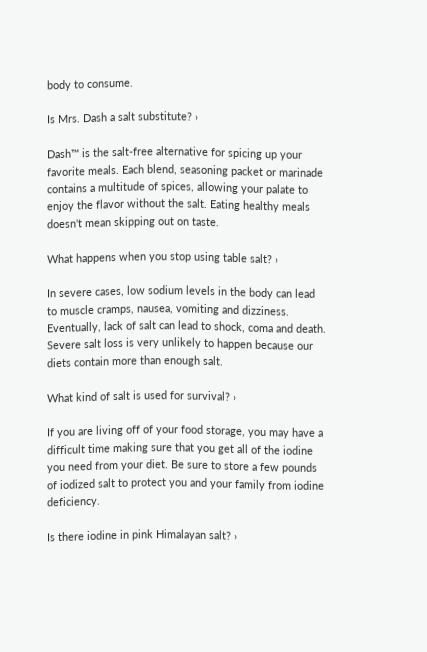body to consume.

Is Mrs. Dash a salt substitute? ›

Dash™ is the salt-free alternative for spicing up your favorite meals. Each blend, seasoning packet or marinade contains a multitude of spices, allowing your palate to enjoy the flavor without the salt. Eating healthy meals doesn't mean skipping out on taste.

What happens when you stop using table salt? ›

In severe cases, low sodium levels in the body can lead to muscle cramps, nausea, vomiting and dizziness. Eventually, lack of salt can lead to shock, coma and death. Severe salt loss is very unlikely to happen because our diets contain more than enough salt.

What kind of salt is used for survival? ›

If you are living off of your food storage, you may have a difficult time making sure that you get all of the iodine you need from your diet. Be sure to store a few pounds of iodized salt to protect you and your family from iodine deficiency.

Is there iodine in pink Himalayan salt? ›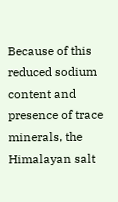Because of this reduced sodium content and presence of trace minerals, the Himalayan salt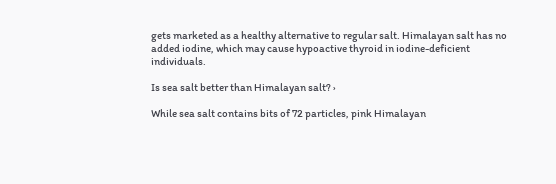gets marketed as a healthy alternative to regular salt. Himalayan salt has no added iodine, which may cause hypoactive thyroid in iodine-deficient individuals.

Is sea salt better than Himalayan salt? ›

While sea salt contains bits of 72 particles, pink Himalayan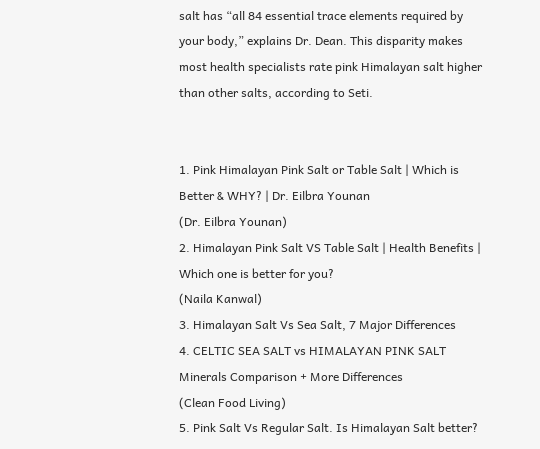salt has “all 84 essential trace elements required by your body,” explains Dr. Dean. This disparity makes most health specialists rate pink Himalayan salt higher than other salts, according to Seti.


1. Pink Himalayan Pink Salt or Table Salt | Which is Better & WHY? | Dr. Eilbra Younan
(Dr. Eilbra Younan)
2. Himalayan Pink Salt VS Table Salt | Health Benefits | Which one is better for you?
(Naila Kanwal)
3. Himalayan Salt Vs Sea Salt, 7 Major Differences
4. CELTIC SEA SALT vs HIMALAYAN PINK SALT Minerals Comparison + More Differences
(Clean Food Living)
5. Pink Salt Vs Regular Salt. Is Himalayan Salt better?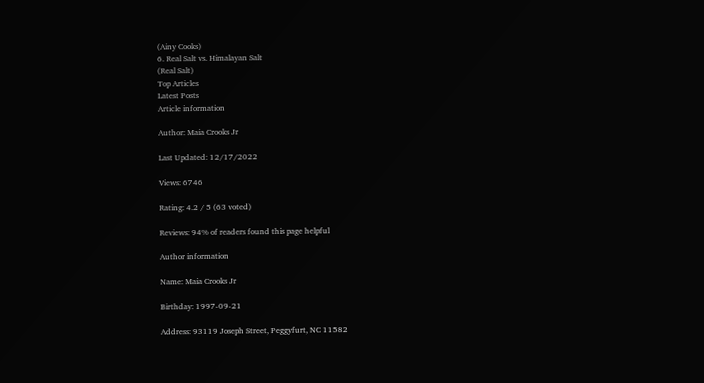(Ainy Cooks)
6. Real Salt vs. Himalayan Salt
(Real Salt)
Top Articles
Latest Posts
Article information

Author: Maia Crooks Jr

Last Updated: 12/17/2022

Views: 6746

Rating: 4.2 / 5 (63 voted)

Reviews: 94% of readers found this page helpful

Author information

Name: Maia Crooks Jr

Birthday: 1997-09-21

Address: 93119 Joseph Street, Peggyfurt, NC 11582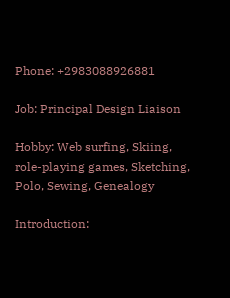Phone: +2983088926881

Job: Principal Design Liaison

Hobby: Web surfing, Skiing, role-playing games, Sketching, Polo, Sewing, Genealogy

Introduction: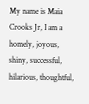My name is Maia Crooks Jr, I am a homely, joyous, shiny, successful, hilarious, thoughtful,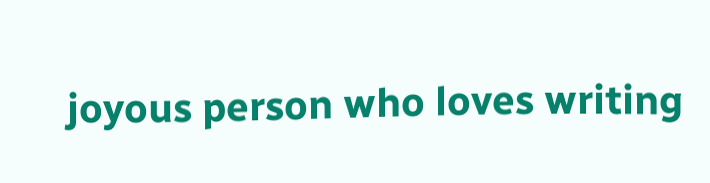joyous person who loves writing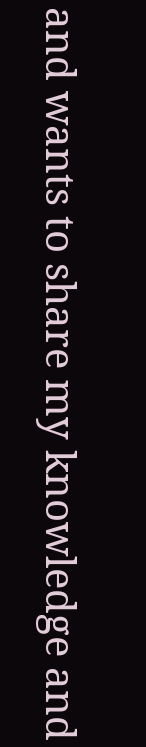and wants to share my knowledge and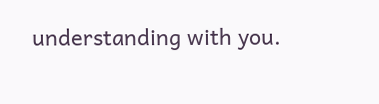understanding with you.